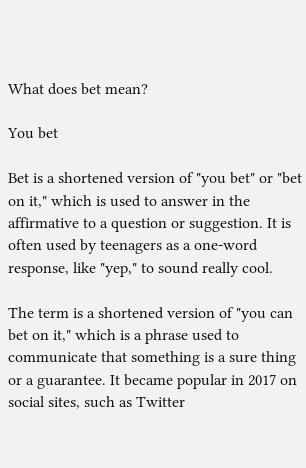What does bet mean?

You bet

Bet is a shortened version of "you bet" or "bet on it," which is used to answer in the affirmative to a question or suggestion. It is often used by teenagers as a one-word response, like "yep," to sound really cool.

The term is a shortened version of "you can bet on it," which is a phrase used to communicate that something is a sure thing or a guarantee. It became popular in 2017 on social sites, such as Twitter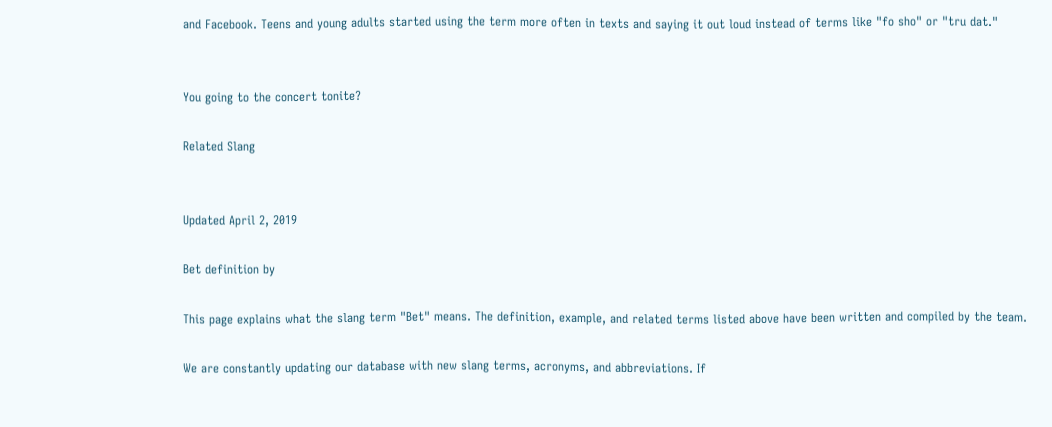and Facebook. Teens and young adults started using the term more often in texts and saying it out loud instead of terms like "fo sho" or "tru dat."


You going to the concert tonite?

Related Slang


Updated April 2, 2019

Bet definition by

This page explains what the slang term "Bet" means. The definition, example, and related terms listed above have been written and compiled by the team.

We are constantly updating our database with new slang terms, acronyms, and abbreviations. If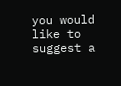you would like to suggest a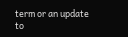term or an update to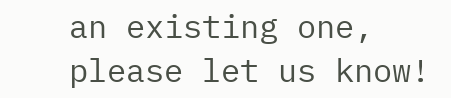an existing one, please let us know!